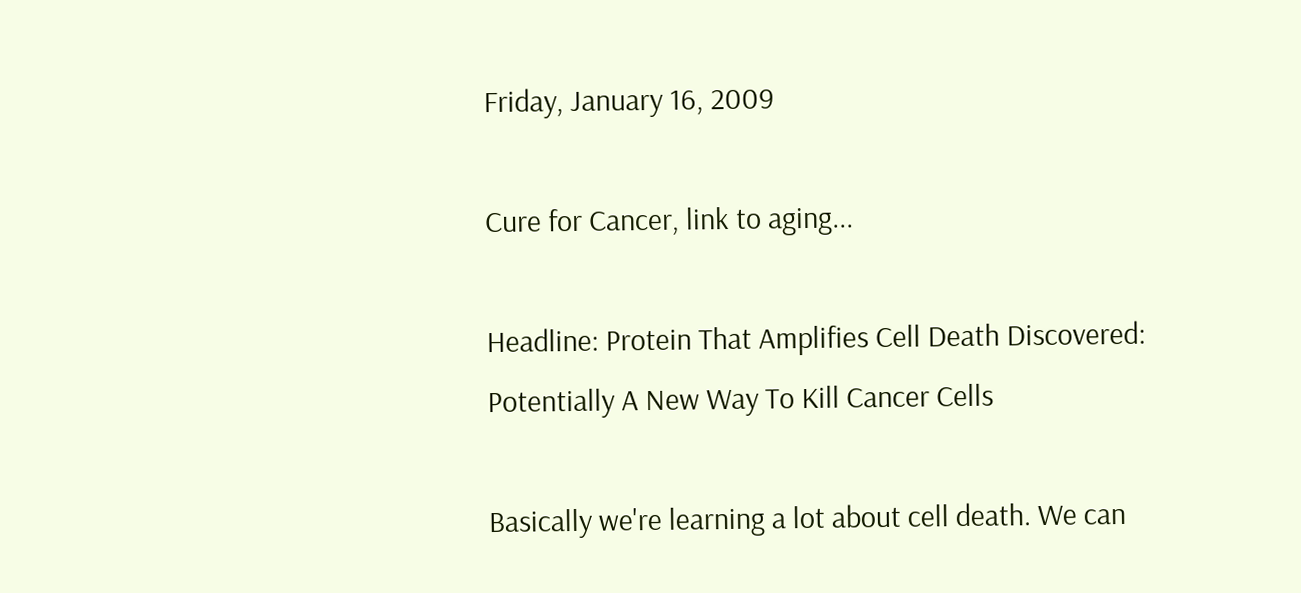Friday, January 16, 2009

Cure for Cancer, link to aging...

Headline: Protein That Amplifies Cell Death Discovered: Potentially A New Way To Kill Cancer Cells

Basically we're learning a lot about cell death. We can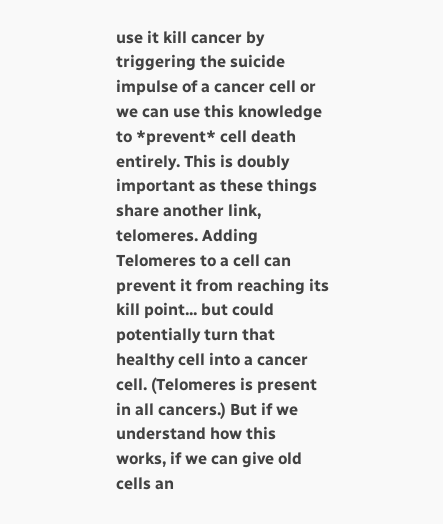use it kill cancer by triggering the suicide impulse of a cancer cell or we can use this knowledge to *prevent* cell death entirely. This is doubly important as these things share another link, telomeres. Adding Telomeres to a cell can prevent it from reaching its kill point... but could potentially turn that healthy cell into a cancer cell. (Telomeres is present in all cancers.) But if we understand how this works, if we can give old cells an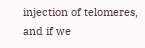injection of telomeres, and if we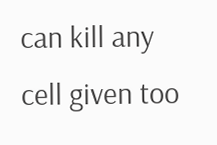can kill any cell given too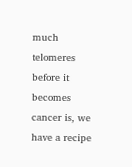much telomeres before it becomes cancer is, we have a recipe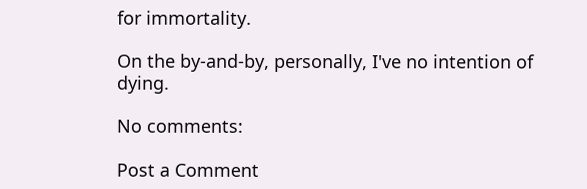for immortality.

On the by-and-by, personally, I've no intention of dying.

No comments:

Post a Comment